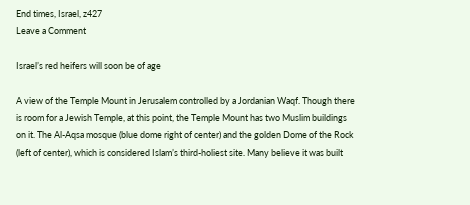End times, Israel, z427
Leave a Comment

Israel’s red heifers will soon be of age

A view of the Temple Mount in Jerusalem controlled by a Jordanian Waqf. Though there is room for a Jewish Temple, at this point, the Temple Mount has two Muslim buildings on it. The Al-Aqsa mosque (blue dome right of center) and the golden Dome of the Rock (left of center), which is considered Islam’s third-holiest site. Many believe it was built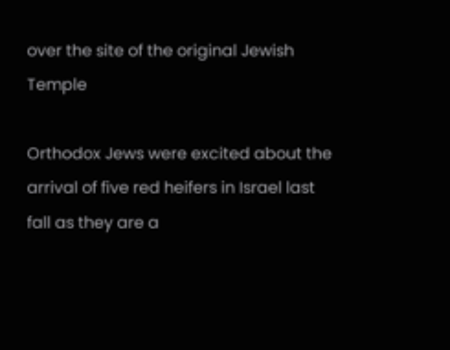over the site of the original Jewish Temple

Orthodox Jews were excited about the arrival of five red heifers in Israel last fall as they are a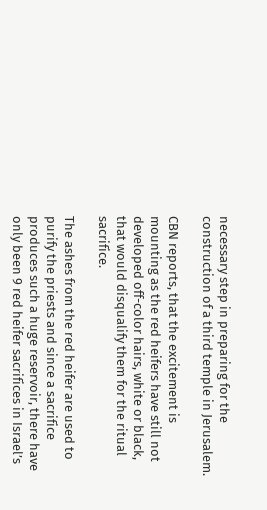necessary step in preparing for the construction of a third temple in Jerusalem.

CBN reports, that the excitement is mounting as the red heifers have still not developed off-color hairs, white or black, that would disqualify them for the ritual sacrifice.

The ashes from the red heifer are used to purify the priests and since a sacrifice produces such a huge reservoir, there have only been 9 red heifer sacrifices in Israel’s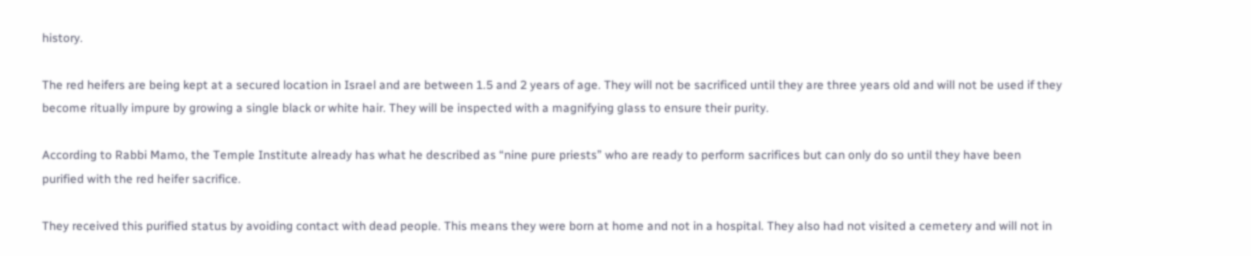history.

The red heifers are being kept at a secured location in Israel and are between 1.5 and 2 years of age. They will not be sacrificed until they are three years old and will not be used if they become ritually impure by growing a single black or white hair. They will be inspected with a magnifying glass to ensure their purity.

According to Rabbi Mamo, the Temple Institute already has what he described as “nine pure priests” who are ready to perform sacrifices but can only do so until they have been purified with the red heifer sacrifice.

They received this purified status by avoiding contact with dead people. This means they were born at home and not in a hospital. They also had not visited a cemetery and will not in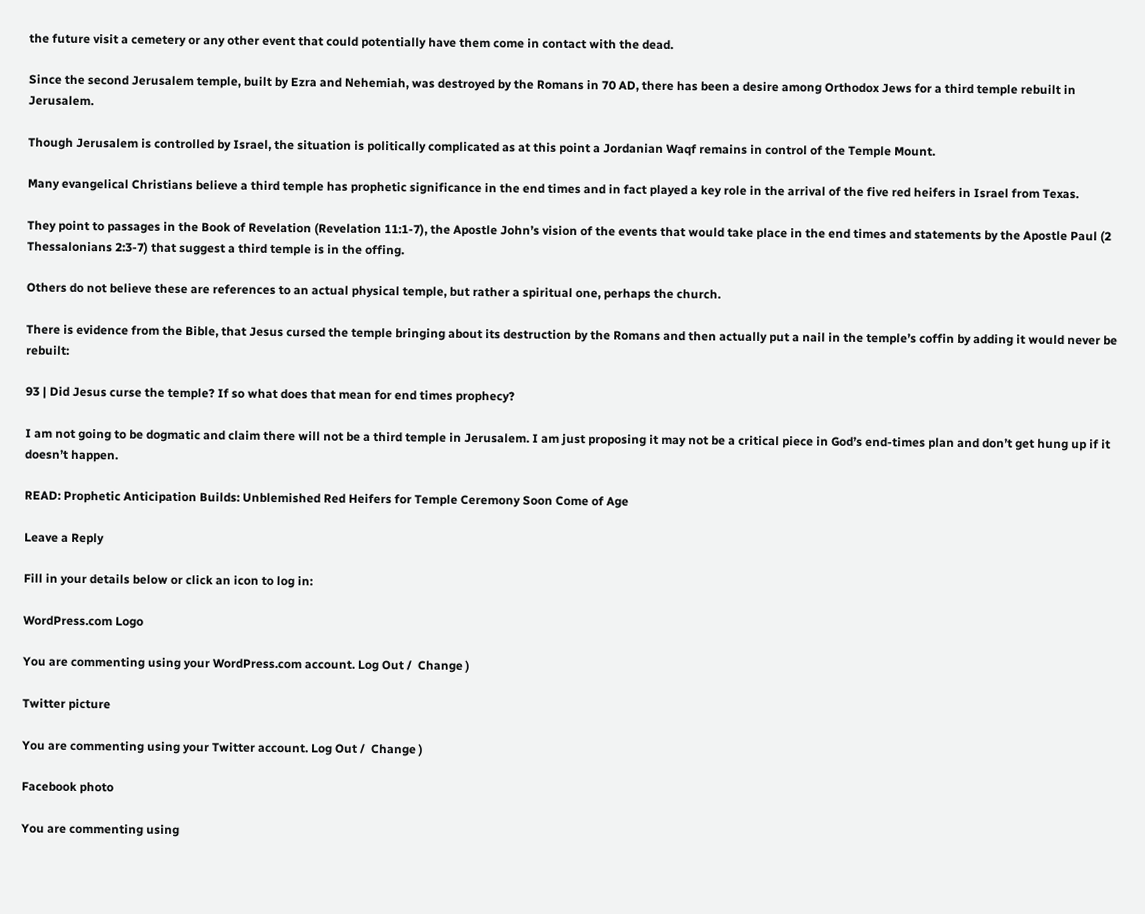the future visit a cemetery or any other event that could potentially have them come in contact with the dead.

Since the second Jerusalem temple, built by Ezra and Nehemiah, was destroyed by the Romans in 70 AD, there has been a desire among Orthodox Jews for a third temple rebuilt in Jerusalem.

Though Jerusalem is controlled by Israel, the situation is politically complicated as at this point a Jordanian Waqf remains in control of the Temple Mount.

Many evangelical Christians believe a third temple has prophetic significance in the end times and in fact played a key role in the arrival of the five red heifers in Israel from Texas.

They point to passages in the Book of Revelation (Revelation 11:1-7), the Apostle John’s vision of the events that would take place in the end times and statements by the Apostle Paul (2 Thessalonians 2:3-7) that suggest a third temple is in the offing.

Others do not believe these are references to an actual physical temple, but rather a spiritual one, perhaps the church.

There is evidence from the Bible, that Jesus cursed the temple bringing about its destruction by the Romans and then actually put a nail in the temple’s coffin by adding it would never be rebuilt:

93 | Did Jesus curse the temple? If so what does that mean for end times prophecy?

I am not going to be dogmatic and claim there will not be a third temple in Jerusalem. I am just proposing it may not be a critical piece in God’s end-times plan and don’t get hung up if it doesn’t happen.

READ: Prophetic Anticipation Builds: Unblemished Red Heifers for Temple Ceremony Soon Come of Age

Leave a Reply

Fill in your details below or click an icon to log in:

WordPress.com Logo

You are commenting using your WordPress.com account. Log Out /  Change )

Twitter picture

You are commenting using your Twitter account. Log Out /  Change )

Facebook photo

You are commenting using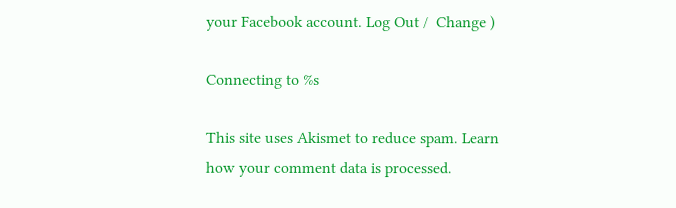your Facebook account. Log Out /  Change )

Connecting to %s

This site uses Akismet to reduce spam. Learn how your comment data is processed.